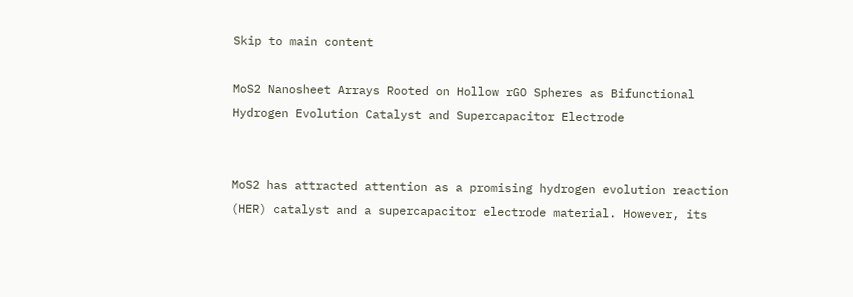Skip to main content

MoS2 Nanosheet Arrays Rooted on Hollow rGO Spheres as Bifunctional Hydrogen Evolution Catalyst and Supercapacitor Electrode


MoS2 has attracted attention as a promising hydrogen evolution reaction (HER) catalyst and a supercapacitor electrode material. However, its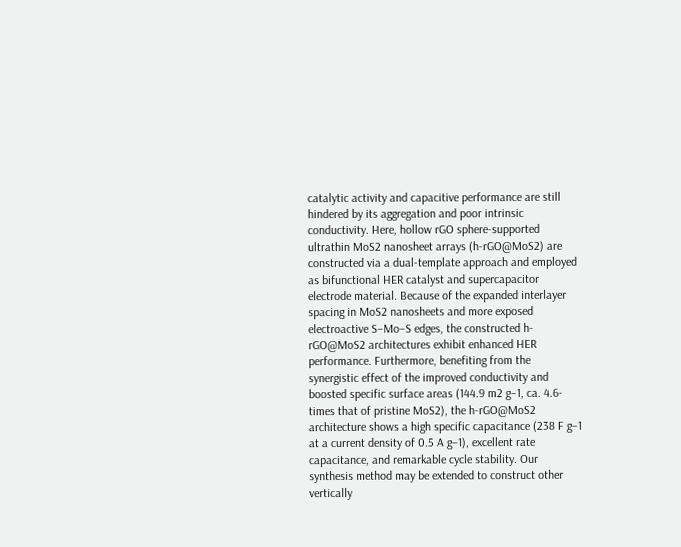catalytic activity and capacitive performance are still hindered by its aggregation and poor intrinsic conductivity. Here, hollow rGO sphere-supported ultrathin MoS2 nanosheet arrays (h-rGO@MoS2) are constructed via a dual-template approach and employed as bifunctional HER catalyst and supercapacitor electrode material. Because of the expanded interlayer spacing in MoS2 nanosheets and more exposed electroactive S–Mo–S edges, the constructed h-rGO@MoS2 architectures exhibit enhanced HER performance. Furthermore, benefiting from the synergistic effect of the improved conductivity and boosted specific surface areas (144.9 m2 g−1, ca. 4.6-times that of pristine MoS2), the h-rGO@MoS2 architecture shows a high specific capacitance (238 F g−1 at a current density of 0.5 A g−1), excellent rate capacitance, and remarkable cycle stability. Our synthesis method may be extended to construct other vertically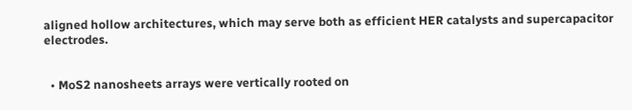aligned hollow architectures, which may serve both as efficient HER catalysts and supercapacitor electrodes.


  • MoS2 nanosheets arrays were vertically rooted on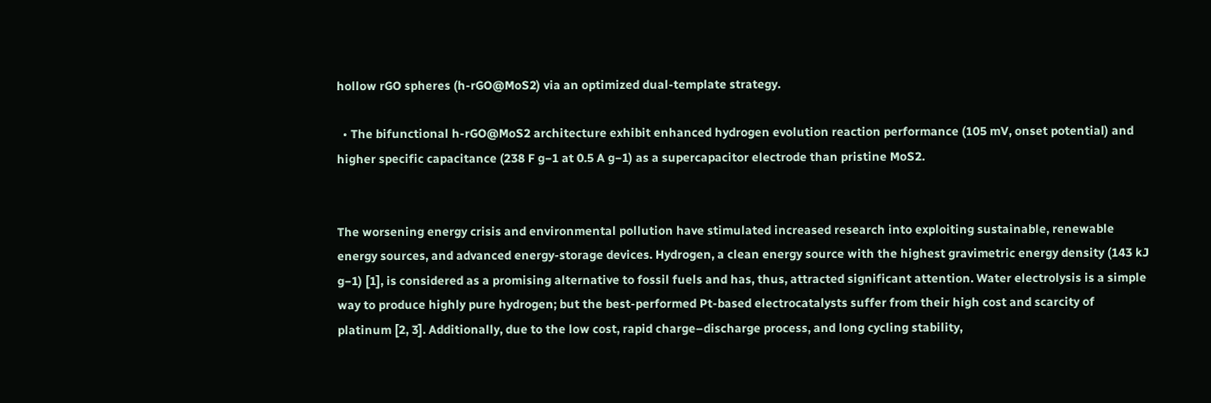hollow rGO spheres (h-rGO@MoS2) via an optimized dual-template strategy.

  • The bifunctional h-rGO@MoS2 architecture exhibit enhanced hydrogen evolution reaction performance (105 mV, onset potential) and higher specific capacitance (238 F g−1 at 0.5 A g−1) as a supercapacitor electrode than pristine MoS2.


The worsening energy crisis and environmental pollution have stimulated increased research into exploiting sustainable, renewable energy sources, and advanced energy-storage devices. Hydrogen, a clean energy source with the highest gravimetric energy density (143 kJ g−1) [1], is considered as a promising alternative to fossil fuels and has, thus, attracted significant attention. Water electrolysis is a simple way to produce highly pure hydrogen; but the best-performed Pt-based electrocatalysts suffer from their high cost and scarcity of platinum [2, 3]. Additionally, due to the low cost, rapid charge–discharge process, and long cycling stability,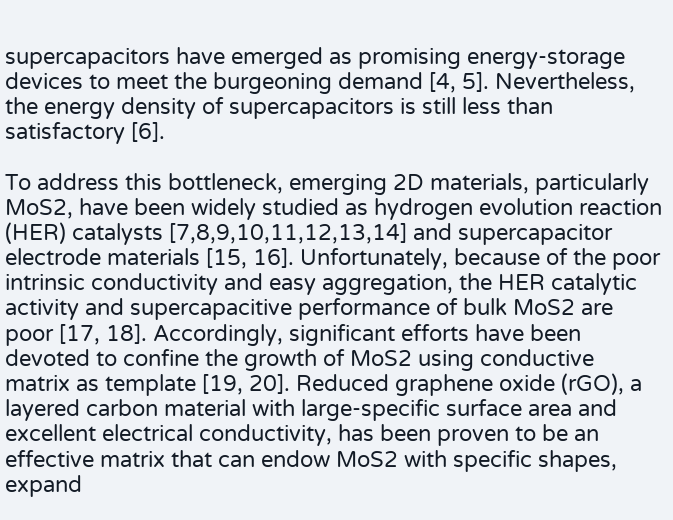supercapacitors have emerged as promising energy-storage devices to meet the burgeoning demand [4, 5]. Nevertheless, the energy density of supercapacitors is still less than satisfactory [6].

To address this bottleneck, emerging 2D materials, particularly MoS2, have been widely studied as hydrogen evolution reaction (HER) catalysts [7,8,9,10,11,12,13,14] and supercapacitor electrode materials [15, 16]. Unfortunately, because of the poor intrinsic conductivity and easy aggregation, the HER catalytic activity and supercapacitive performance of bulk MoS2 are poor [17, 18]. Accordingly, significant efforts have been devoted to confine the growth of MoS2 using conductive matrix as template [19, 20]. Reduced graphene oxide (rGO), a layered carbon material with large-specific surface area and excellent electrical conductivity, has been proven to be an effective matrix that can endow MoS2 with specific shapes, expand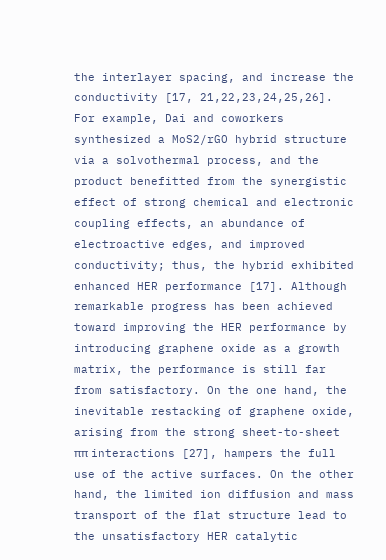the interlayer spacing, and increase the conductivity [17, 21,22,23,24,25,26]. For example, Dai and coworkers synthesized a MoS2/rGO hybrid structure via a solvothermal process, and the product benefitted from the synergistic effect of strong chemical and electronic coupling effects, an abundance of electroactive edges, and improved conductivity; thus, the hybrid exhibited enhanced HER performance [17]. Although remarkable progress has been achieved toward improving the HER performance by introducing graphene oxide as a growth matrix, the performance is still far from satisfactory. On the one hand, the inevitable restacking of graphene oxide, arising from the strong sheet-to-sheet ππ interactions [27], hampers the full use of the active surfaces. On the other hand, the limited ion diffusion and mass transport of the flat structure lead to the unsatisfactory HER catalytic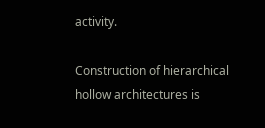activity.

Construction of hierarchical hollow architectures is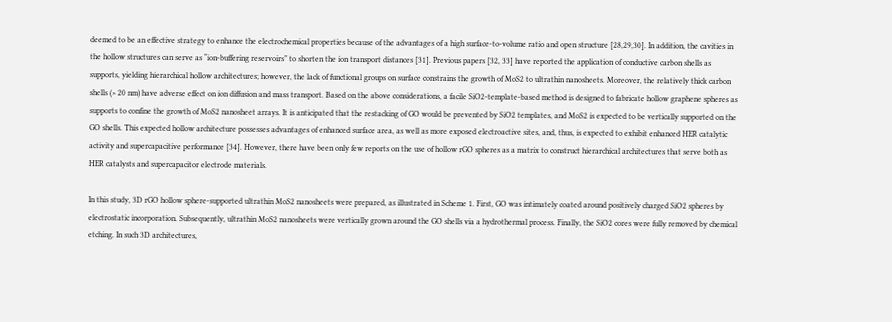deemed to be an effective strategy to enhance the electrochemical properties because of the advantages of a high surface-to-volume ratio and open structure [28,29,30]. In addition, the cavities in the hollow structures can serve as “ion-buffering reservoirs” to shorten the ion transport distances [31]. Previous papers [32, 33] have reported the application of conductive carbon shells as supports, yielding hierarchical hollow architectures; however, the lack of functional groups on surface constrains the growth of MoS2 to ultrathin nanosheets. Moreover, the relatively thick carbon shells (> 20 nm) have adverse effect on ion diffusion and mass transport. Based on the above considerations, a facile SiO2-template-based method is designed to fabricate hollow graphene spheres as supports to confine the growth of MoS2 nanosheet arrays. It is anticipated that the restacking of GO would be prevented by SiO2 templates, and MoS2 is expected to be vertically supported on the GO shells. This expected hollow architecture possesses advantages of enhanced surface area, as well as more exposed electroactive sites, and, thus, is expected to exhibit enhanced HER catalytic activity and supercapacitive performance [34]. However, there have been only few reports on the use of hollow rGO spheres as a matrix to construct hierarchical architectures that serve both as HER catalysts and supercapacitor electrode materials.

In this study, 3D rGO hollow sphere-supported ultrathin MoS2 nanosheets were prepared, as illustrated in Scheme 1. First, GO was intimately coated around positively charged SiO2 spheres by electrostatic incorporation. Subsequently, ultrathin MoS2 nanosheets were vertically grown around the GO shells via a hydrothermal process. Finally, the SiO2 cores were fully removed by chemical etching. In such 3D architectures,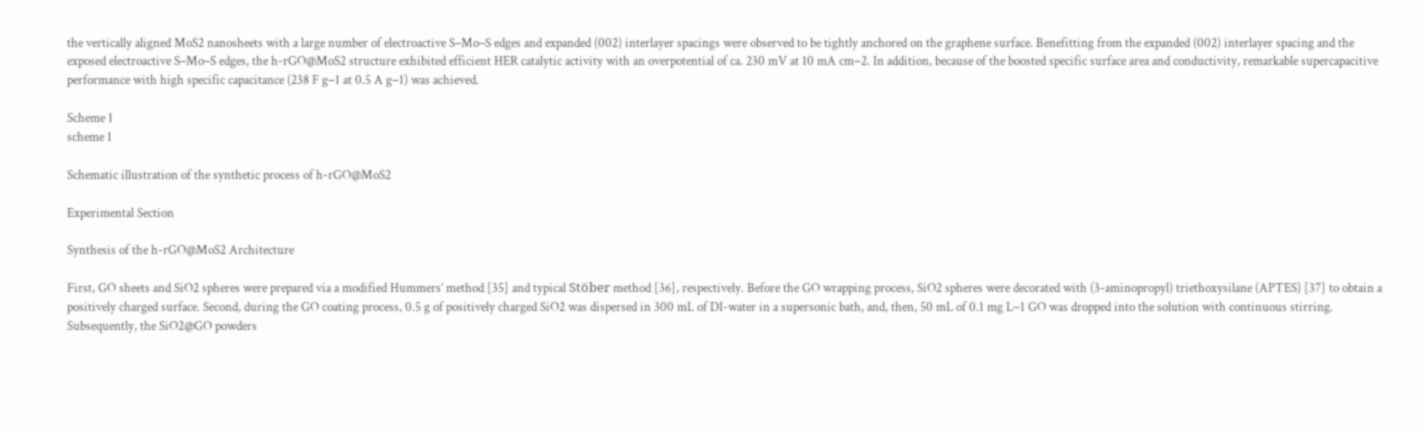the vertically aligned MoS2 nanosheets with a large number of electroactive S–Mo–S edges and expanded (002) interlayer spacings were observed to be tightly anchored on the graphene surface. Benefitting from the expanded (002) interlayer spacing and the exposed electroactive S–Mo–S edges, the h-rGO@MoS2 structure exhibited efficient HER catalytic activity with an overpotential of ca. 230 mV at 10 mA cm−2. In addition, because of the boosted specific surface area and conductivity, remarkable supercapacitive performance with high specific capacitance (238 F g−1 at 0.5 A g−1) was achieved.

Scheme 1
scheme 1

Schematic illustration of the synthetic process of h-rGO@MoS2

Experimental Section

Synthesis of the h-rGO@MoS2 Architecture

First, GO sheets and SiO2 spheres were prepared via a modified Hummers’ method [35] and typical Stöber method [36], respectively. Before the GO wrapping process, SiO2 spheres were decorated with (3-aminopropyl) triethoxysilane (APTES) [37] to obtain a positively charged surface. Second, during the GO coating process, 0.5 g of positively charged SiO2 was dispersed in 300 mL of DI-water in a supersonic bath, and, then, 50 mL of 0.1 mg L−1 GO was dropped into the solution with continuous stirring. Subsequently, the SiO2@GO powders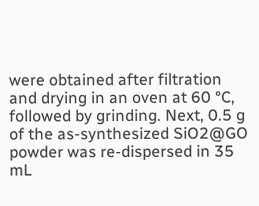were obtained after filtration and drying in an oven at 60 °C, followed by grinding. Next, 0.5 g of the as-synthesized SiO2@GO powder was re-dispersed in 35 mL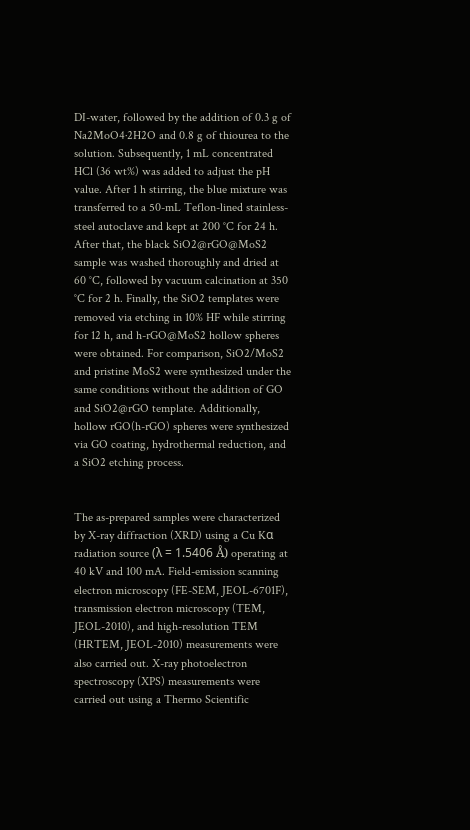DI-water, followed by the addition of 0.3 g of Na2MoO4·2H2O and 0.8 g of thiourea to the solution. Subsequently, 1 mL concentrated HCl (36 wt%) was added to adjust the pH value. After 1 h stirring, the blue mixture was transferred to a 50-mL Teflon-lined stainless-steel autoclave and kept at 200 °C for 24 h. After that, the black SiO2@rGO@MoS2 sample was washed thoroughly and dried at 60 °C, followed by vacuum calcination at 350 °C for 2 h. Finally, the SiO2 templates were removed via etching in 10% HF while stirring for 12 h, and h-rGO@MoS2 hollow spheres were obtained. For comparison, SiO2/MoS2 and pristine MoS2 were synthesized under the same conditions without the addition of GO and SiO2@rGO template. Additionally, hollow rGO(h-rGO) spheres were synthesized via GO coating, hydrothermal reduction, and a SiO2 etching process.


The as-prepared samples were characterized by X-ray diffraction (XRD) using a Cu Kα radiation source (λ = 1.5406 Å) operating at 40 kV and 100 mA. Field-emission scanning electron microscopy (FE-SEM, JEOL-6701F), transmission electron microscopy (TEM, JEOL-2010), and high-resolution TEM (HRTEM, JEOL-2010) measurements were also carried out. X-ray photoelectron spectroscopy (XPS) measurements were carried out using a Thermo Scientific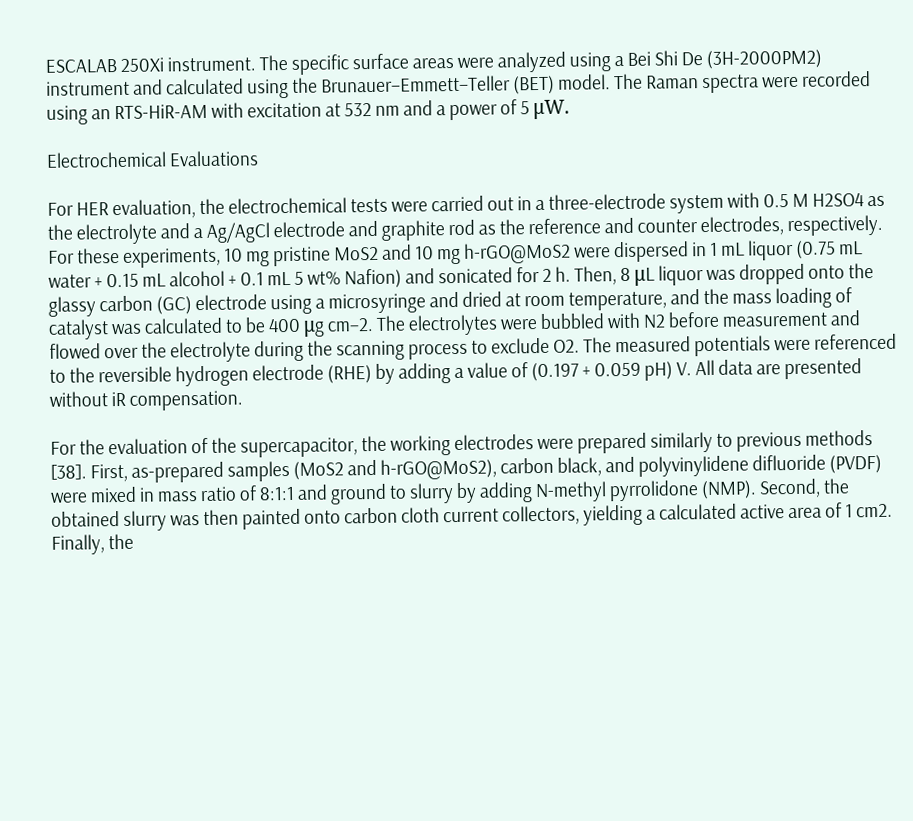ESCALAB 250Xi instrument. The specific surface areas were analyzed using a Bei Shi De (3H-2000PM2) instrument and calculated using the Brunauer–Emmett–Teller (BET) model. The Raman spectra were recorded using an RTS-HiR-AM with excitation at 532 nm and a power of 5 μW.

Electrochemical Evaluations

For HER evaluation, the electrochemical tests were carried out in a three-electrode system with 0.5 M H2SO4 as the electrolyte and a Ag/AgCl electrode and graphite rod as the reference and counter electrodes, respectively. For these experiments, 10 mg pristine MoS2 and 10 mg h-rGO@MoS2 were dispersed in 1 mL liquor (0.75 mL water + 0.15 mL alcohol + 0.1 mL 5 wt% Nafion) and sonicated for 2 h. Then, 8 μL liquor was dropped onto the glassy carbon (GC) electrode using a microsyringe and dried at room temperature, and the mass loading of catalyst was calculated to be 400 μg cm−2. The electrolytes were bubbled with N2 before measurement and flowed over the electrolyte during the scanning process to exclude O2. The measured potentials were referenced to the reversible hydrogen electrode (RHE) by adding a value of (0.197 + 0.059 pH) V. All data are presented without iR compensation.

For the evaluation of the supercapacitor, the working electrodes were prepared similarly to previous methods [38]. First, as-prepared samples (MoS2 and h-rGO@MoS2), carbon black, and polyvinylidene difluoride (PVDF) were mixed in mass ratio of 8:1:1 and ground to slurry by adding N-methyl pyrrolidone (NMP). Second, the obtained slurry was then painted onto carbon cloth current collectors, yielding a calculated active area of 1 cm2. Finally, the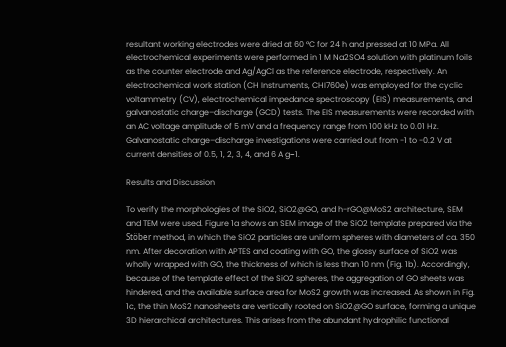resultant working electrodes were dried at 60 °C for 24 h and pressed at 10 MPa. All electrochemical experiments were performed in 1 M Na2SO4 solution with platinum foils as the counter electrode and Ag/AgCl as the reference electrode, respectively. An electrochemical work station (CH Instruments, CHI760e) was employed for the cyclic voltammetry (CV), electrochemical impedance spectroscopy (EIS) measurements, and galvanostatic charge–discharge (GCD) tests. The EIS measurements were recorded with an AC voltage amplitude of 5 mV and a frequency range from 100 kHz to 0.01 Hz. Galvanostatic charge–discharge investigations were carried out from -1 to -0.2 V at current densities of 0.5, 1, 2, 3, 4, and 6 A g−1.

Results and Discussion

To verify the morphologies of the SiO2, SiO2@GO, and h-rGO@MoS2 architecture, SEM and TEM were used. Figure 1a shows an SEM image of the SiO2 template prepared via the Stöber method, in which the SiO2 particles are uniform spheres with diameters of ca. 350 nm. After decoration with APTES and coating with GO, the glossy surface of SiO2 was wholly wrapped with GO, the thickness of which is less than 10 nm (Fig. 1b). Accordingly, because of the template effect of the SiO2 spheres, the aggregation of GO sheets was hindered, and the available surface area for MoS2 growth was increased. As shown in Fig. 1c, the thin MoS2 nanosheets are vertically rooted on SiO2@GO surface, forming a unique 3D hierarchical architectures. This arises from the abundant hydrophilic functional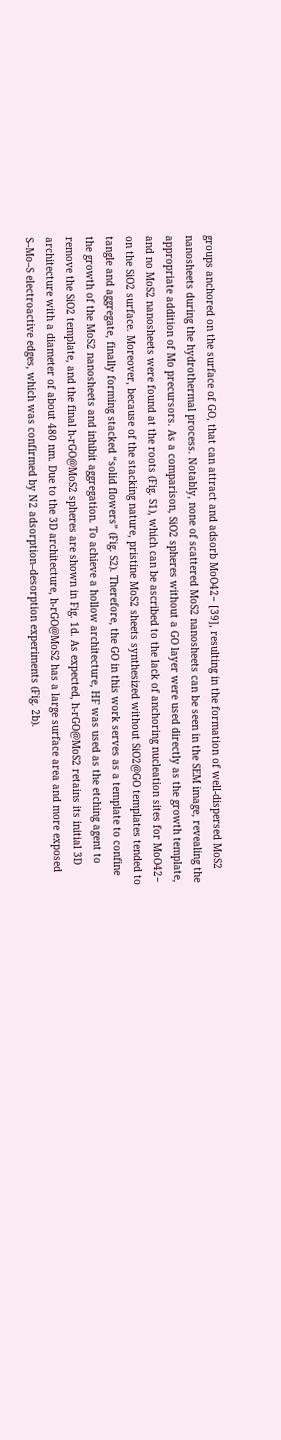groups anchored on the surface of GO, that can attract and adsorb MoO42− [39], resulting in the formation of well-dispersed MoS2 nanosheets during the hydrothermal process. Notably, none of scattered MoS2 nanosheets can be seen in the SEM image, revealing the appropriate addition of Mo precursors. As a comparison, SiO2 spheres without a GO layer were used directly as the growth template, and no MoS2 nanosheets were found at the roots (Fig. S1), which can be ascribed to the lack of anchoring nucleation sites for MoO42− on the SiO2 surface. Moreover, because of the stacking nature, pristine MoS2 sheets synthesized without SiO2@GO templates tended to tangle and aggregate, finally forming stacked “solid flowers” (Fig. S2). Therefore, the GO in this work serves as a template to confine the growth of the MoS2 nanosheets and inhibit aggregation. To achieve a hollow architecture, HF was used as the etching agent to remove the SiO2 template, and the final h-rGO@MoS2 spheres are shown in Fig. 1d. As expected, h-rGO@MoS2 retains its initial 3D architecture with a diameter of about 480 nm. Due to the 3D architecture, h-rGO@MoS2 has a large surface area and more exposed S–Mo–S electroactive edges, which was confirmed by N2 adsorption–desorption experiments (Fig. 2b).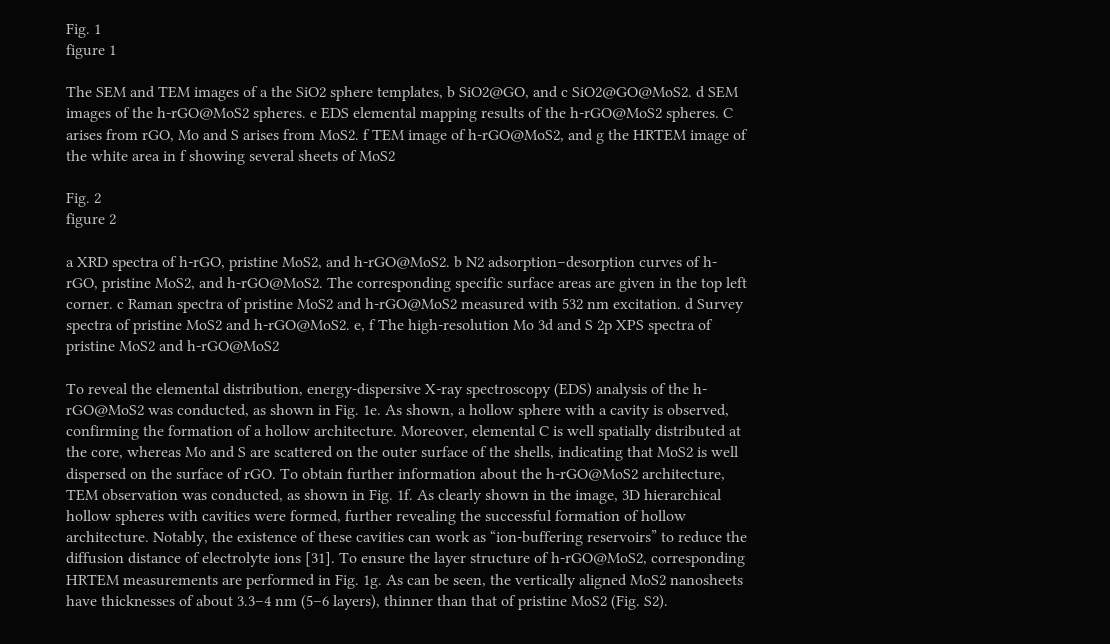Fig. 1
figure 1

The SEM and TEM images of a the SiO2 sphere templates, b SiO2@GO, and c SiO2@GO@MoS2. d SEM images of the h-rGO@MoS2 spheres. e EDS elemental mapping results of the h-rGO@MoS2 spheres. C arises from rGO, Mo and S arises from MoS2. f TEM image of h-rGO@MoS2, and g the HRTEM image of the white area in f showing several sheets of MoS2

Fig. 2
figure 2

a XRD spectra of h-rGO, pristine MoS2, and h-rGO@MoS2. b N2 adsorption–desorption curves of h-rGO, pristine MoS2, and h-rGO@MoS2. The corresponding specific surface areas are given in the top left corner. c Raman spectra of pristine MoS2 and h-rGO@MoS2 measured with 532 nm excitation. d Survey spectra of pristine MoS2 and h-rGO@MoS2. e, f The high-resolution Mo 3d and S 2p XPS spectra of pristine MoS2 and h-rGO@MoS2

To reveal the elemental distribution, energy-dispersive X-ray spectroscopy (EDS) analysis of the h-rGO@MoS2 was conducted, as shown in Fig. 1e. As shown, a hollow sphere with a cavity is observed, confirming the formation of a hollow architecture. Moreover, elemental C is well spatially distributed at the core, whereas Mo and S are scattered on the outer surface of the shells, indicating that MoS2 is well dispersed on the surface of rGO. To obtain further information about the h-rGO@MoS2 architecture, TEM observation was conducted, as shown in Fig. 1f. As clearly shown in the image, 3D hierarchical hollow spheres with cavities were formed, further revealing the successful formation of hollow architecture. Notably, the existence of these cavities can work as “ion-buffering reservoirs” to reduce the diffusion distance of electrolyte ions [31]. To ensure the layer structure of h-rGO@MoS2, corresponding HRTEM measurements are performed in Fig. 1g. As can be seen, the vertically aligned MoS2 nanosheets have thicknesses of about 3.3–4 nm (5–6 layers), thinner than that of pristine MoS2 (Fig. S2).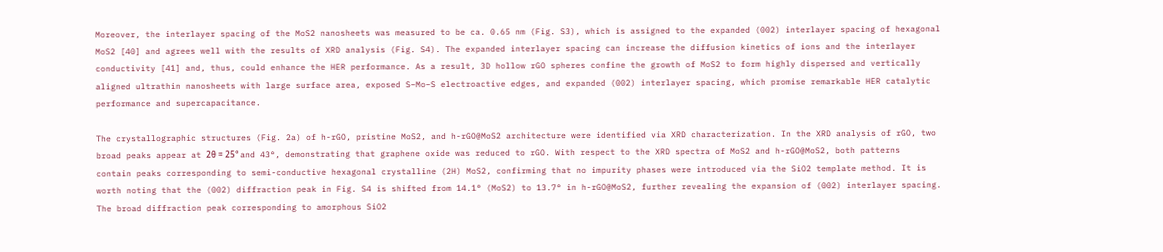Moreover, the interlayer spacing of the MoS2 nanosheets was measured to be ca. 0.65 nm (Fig. S3), which is assigned to the expanded (002) interlayer spacing of hexagonal MoS2 [40] and agrees well with the results of XRD analysis (Fig. S4). The expanded interlayer spacing can increase the diffusion kinetics of ions and the interlayer conductivity [41] and, thus, could enhance the HER performance. As a result, 3D hollow rGO spheres confine the growth of MoS2 to form highly dispersed and vertically aligned ultrathin nanosheets with large surface area, exposed S–Mo–S electroactive edges, and expanded (002) interlayer spacing, which promise remarkable HER catalytic performance and supercapacitance.

The crystallographic structures (Fig. 2a) of h-rGO, pristine MoS2, and h-rGO@MoS2 architecture were identified via XRD characterization. In the XRD analysis of rGO, two broad peaks appear at 2θ = 25° and 43°, demonstrating that graphene oxide was reduced to rGO. With respect to the XRD spectra of MoS2 and h-rGO@MoS2, both patterns contain peaks corresponding to semi-conductive hexagonal crystalline (2H) MoS2, confirming that no impurity phases were introduced via the SiO2 template method. It is worth noting that the (002) diffraction peak in Fig. S4 is shifted from 14.1° (MoS2) to 13.7° in h-rGO@MoS2, further revealing the expansion of (002) interlayer spacing. The broad diffraction peak corresponding to amorphous SiO2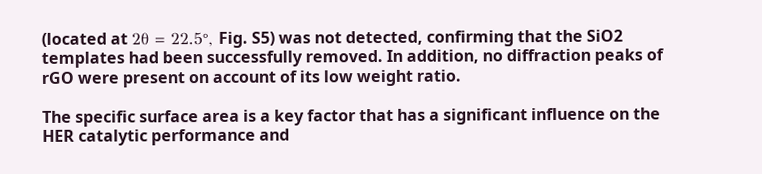(located at 2θ = 22.5°, Fig. S5) was not detected, confirming that the SiO2 templates had been successfully removed. In addition, no diffraction peaks of rGO were present on account of its low weight ratio.

The specific surface area is a key factor that has a significant influence on the HER catalytic performance and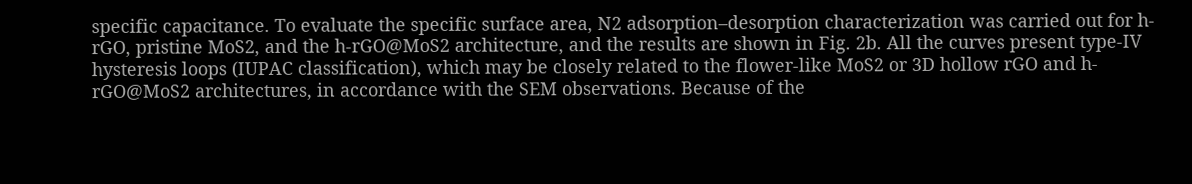specific capacitance. To evaluate the specific surface area, N2 adsorption–desorption characterization was carried out for h-rGO, pristine MoS2, and the h-rGO@MoS2 architecture, and the results are shown in Fig. 2b. All the curves present type-IV hysteresis loops (IUPAC classification), which may be closely related to the flower-like MoS2 or 3D hollow rGO and h-rGO@MoS2 architectures, in accordance with the SEM observations. Because of the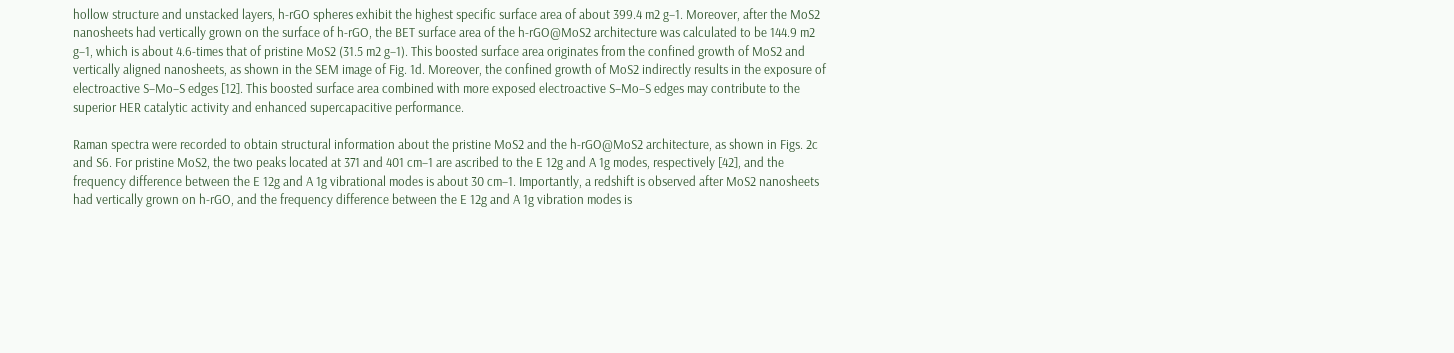hollow structure and unstacked layers, h-rGO spheres exhibit the highest specific surface area of about 399.4 m2 g−1. Moreover, after the MoS2 nanosheets had vertically grown on the surface of h-rGO, the BET surface area of the h-rGO@MoS2 architecture was calculated to be 144.9 m2 g−1, which is about 4.6-times that of pristine MoS2 (31.5 m2 g−1). This boosted surface area originates from the confined growth of MoS2 and vertically aligned nanosheets, as shown in the SEM image of Fig. 1d. Moreover, the confined growth of MoS2 indirectly results in the exposure of electroactive S–Mo–S edges [12]. This boosted surface area combined with more exposed electroactive S–Mo–S edges may contribute to the superior HER catalytic activity and enhanced supercapacitive performance.

Raman spectra were recorded to obtain structural information about the pristine MoS2 and the h-rGO@MoS2 architecture, as shown in Figs. 2c and S6. For pristine MoS2, the two peaks located at 371 and 401 cm−1 are ascribed to the E 12g and A 1g modes, respectively [42], and the frequency difference between the E 12g and A 1g vibrational modes is about 30 cm−1. Importantly, a redshift is observed after MoS2 nanosheets had vertically grown on h-rGO, and the frequency difference between the E 12g and A 1g vibration modes is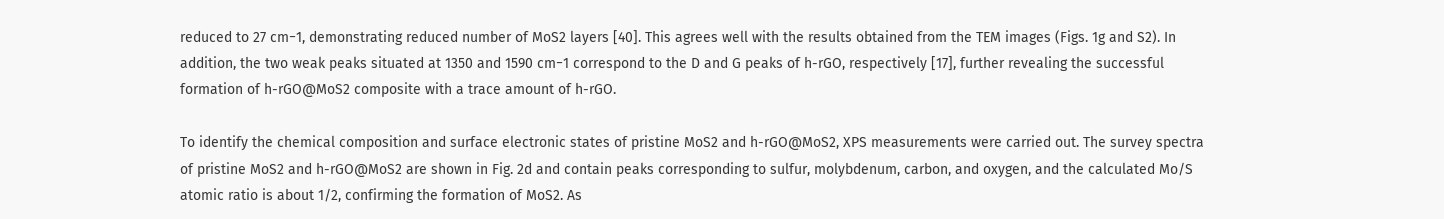reduced to 27 cm−1, demonstrating reduced number of MoS2 layers [40]. This agrees well with the results obtained from the TEM images (Figs. 1g and S2). In addition, the two weak peaks situated at 1350 and 1590 cm−1 correspond to the D and G peaks of h-rGO, respectively [17], further revealing the successful formation of h-rGO@MoS2 composite with a trace amount of h-rGO.

To identify the chemical composition and surface electronic states of pristine MoS2 and h-rGO@MoS2, XPS measurements were carried out. The survey spectra of pristine MoS2 and h-rGO@MoS2 are shown in Fig. 2d and contain peaks corresponding to sulfur, molybdenum, carbon, and oxygen, and the calculated Mo/S atomic ratio is about 1/2, confirming the formation of MoS2. As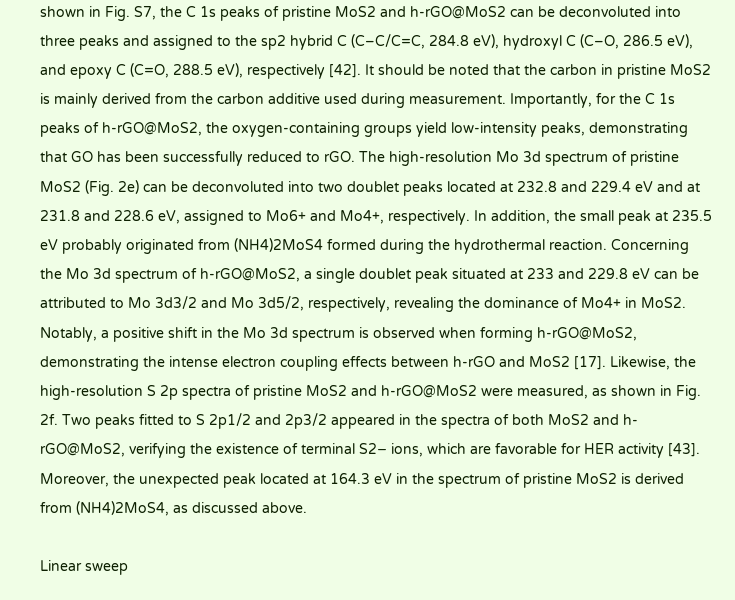shown in Fig. S7, the C 1s peaks of pristine MoS2 and h-rGO@MoS2 can be deconvoluted into three peaks and assigned to the sp2 hybrid C (C–C/C=C, 284.8 eV), hydroxyl C (C–O, 286.5 eV), and epoxy C (C=O, 288.5 eV), respectively [42]. It should be noted that the carbon in pristine MoS2 is mainly derived from the carbon additive used during measurement. Importantly, for the C 1s peaks of h-rGO@MoS2, the oxygen-containing groups yield low-intensity peaks, demonstrating that GO has been successfully reduced to rGO. The high-resolution Mo 3d spectrum of pristine MoS2 (Fig. 2e) can be deconvoluted into two doublet peaks located at 232.8 and 229.4 eV and at 231.8 and 228.6 eV, assigned to Mo6+ and Mo4+, respectively. In addition, the small peak at 235.5 eV probably originated from (NH4)2MoS4 formed during the hydrothermal reaction. Concerning the Mo 3d spectrum of h-rGO@MoS2, a single doublet peak situated at 233 and 229.8 eV can be attributed to Mo 3d3/2 and Mo 3d5/2, respectively, revealing the dominance of Mo4+ in MoS2. Notably, a positive shift in the Mo 3d spectrum is observed when forming h-rGO@MoS2, demonstrating the intense electron coupling effects between h-rGO and MoS2 [17]. Likewise, the high-resolution S 2p spectra of pristine MoS2 and h-rGO@MoS2 were measured, as shown in Fig. 2f. Two peaks fitted to S 2p1/2 and 2p3/2 appeared in the spectra of both MoS2 and h-rGO@MoS2, verifying the existence of terminal S2− ions, which are favorable for HER activity [43]. Moreover, the unexpected peak located at 164.3 eV in the spectrum of pristine MoS2 is derived from (NH4)2MoS4, as discussed above.

Linear sweep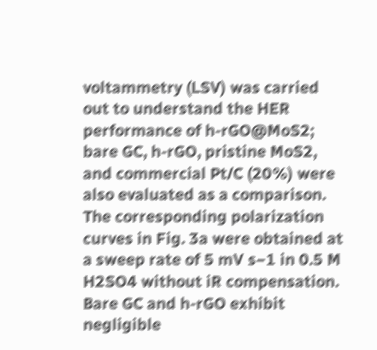voltammetry (LSV) was carried out to understand the HER performance of h-rGO@MoS2; bare GC, h-rGO, pristine MoS2, and commercial Pt/C (20%) were also evaluated as a comparison. The corresponding polarization curves in Fig. 3a were obtained at a sweep rate of 5 mV s−1 in 0.5 M H2SO4 without iR compensation. Bare GC and h-rGO exhibit negligible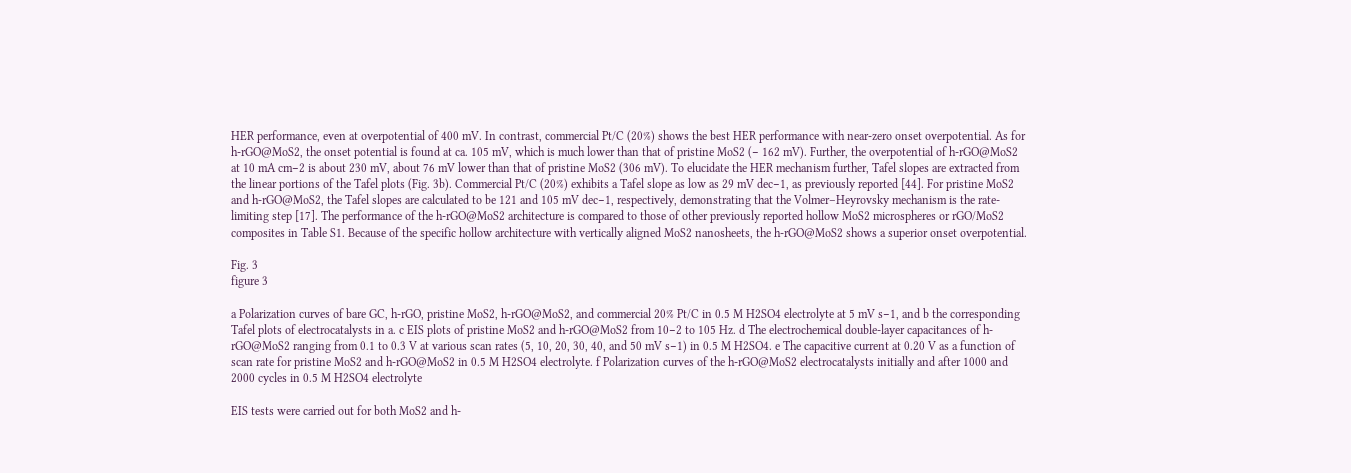HER performance, even at overpotential of 400 mV. In contrast, commercial Pt/C (20%) shows the best HER performance with near-zero onset overpotential. As for h-rGO@MoS2, the onset potential is found at ca. 105 mV, which is much lower than that of pristine MoS2 (− 162 mV). Further, the overpotential of h-rGO@MoS2 at 10 mA cm−2 is about 230 mV, about 76 mV lower than that of pristine MoS2 (306 mV). To elucidate the HER mechanism further, Tafel slopes are extracted from the linear portions of the Tafel plots (Fig. 3b). Commercial Pt/C (20%) exhibits a Tafel slope as low as 29 mV dec−1, as previously reported [44]. For pristine MoS2 and h-rGO@MoS2, the Tafel slopes are calculated to be 121 and 105 mV dec−1, respectively, demonstrating that the Volmer–Heyrovsky mechanism is the rate-limiting step [17]. The performance of the h-rGO@MoS2 architecture is compared to those of other previously reported hollow MoS2 microspheres or rGO/MoS2 composites in Table S1. Because of the specific hollow architecture with vertically aligned MoS2 nanosheets, the h-rGO@MoS2 shows a superior onset overpotential.

Fig. 3
figure 3

a Polarization curves of bare GC, h-rGO, pristine MoS2, h-rGO@MoS2, and commercial 20% Pt/C in 0.5 M H2SO4 electrolyte at 5 mV s−1, and b the corresponding Tafel plots of electrocatalysts in a. c EIS plots of pristine MoS2 and h-rGO@MoS2 from 10−2 to 105 Hz. d The electrochemical double-layer capacitances of h-rGO@MoS2 ranging from 0.1 to 0.3 V at various scan rates (5, 10, 20, 30, 40, and 50 mV s−1) in 0.5 M H2SO4. e The capacitive current at 0.20 V as a function of scan rate for pristine MoS2 and h-rGO@MoS2 in 0.5 M H2SO4 electrolyte. f Polarization curves of the h-rGO@MoS2 electrocatalysts initially and after 1000 and 2000 cycles in 0.5 M H2SO4 electrolyte

EIS tests were carried out for both MoS2 and h-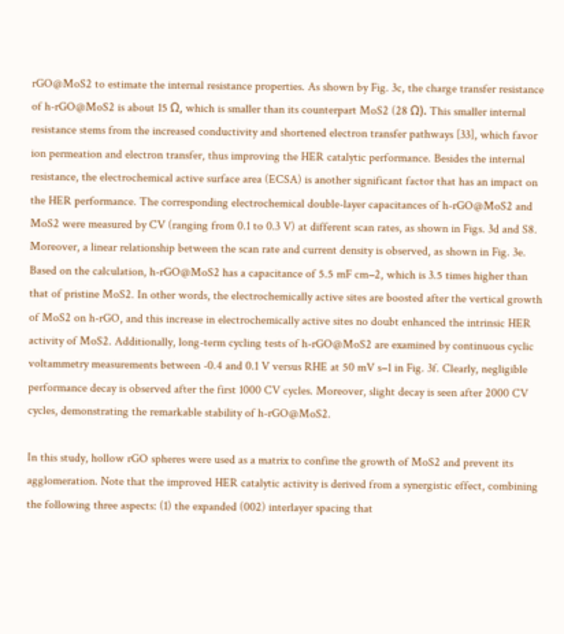rGO@MoS2 to estimate the internal resistance properties. As shown by Fig. 3c, the charge transfer resistance of h-rGO@MoS2 is about 15 Ω, which is smaller than its counterpart MoS2 (28 Ω). This smaller internal resistance stems from the increased conductivity and shortened electron transfer pathways [33], which favor ion permeation and electron transfer, thus improving the HER catalytic performance. Besides the internal resistance, the electrochemical active surface area (ECSA) is another significant factor that has an impact on the HER performance. The corresponding electrochemical double-layer capacitances of h-rGO@MoS2 and MoS2 were measured by CV (ranging from 0.1 to 0.3 V) at different scan rates, as shown in Figs. 3d and S8. Moreover, a linear relationship between the scan rate and current density is observed, as shown in Fig. 3e. Based on the calculation, h-rGO@MoS2 has a capacitance of 5.5 mF cm−2, which is 3.5 times higher than that of pristine MoS2. In other words, the electrochemically active sites are boosted after the vertical growth of MoS2 on h-rGO, and this increase in electrochemically active sites no doubt enhanced the intrinsic HER activity of MoS2. Additionally, long-term cycling tests of h-rGO@MoS2 are examined by continuous cyclic voltammetry measurements between -0.4 and 0.1 V versus RHE at 50 mV s−1 in Fig. 3f. Clearly, negligible performance decay is observed after the first 1000 CV cycles. Moreover, slight decay is seen after 2000 CV cycles, demonstrating the remarkable stability of h-rGO@MoS2.

In this study, hollow rGO spheres were used as a matrix to confine the growth of MoS2 and prevent its agglomeration. Note that the improved HER catalytic activity is derived from a synergistic effect, combining the following three aspects: (1) the expanded (002) interlayer spacing that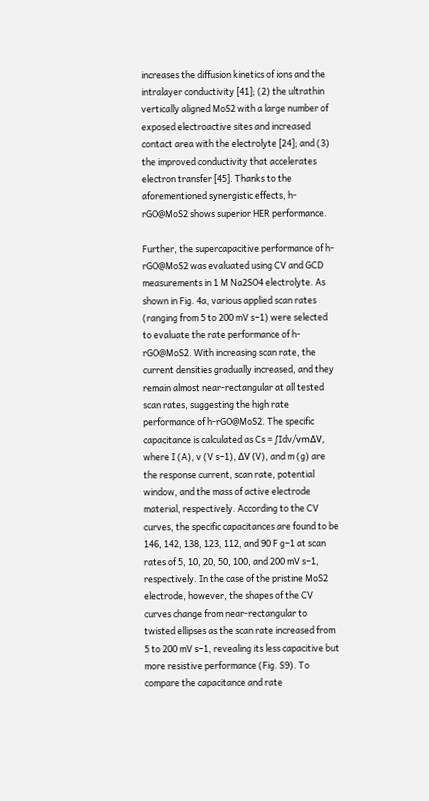increases the diffusion kinetics of ions and the intralayer conductivity [41]; (2) the ultrathin vertically aligned MoS2 with a large number of exposed electroactive sites and increased contact area with the electrolyte [24]; and (3) the improved conductivity that accelerates electron transfer [45]. Thanks to the aforementioned synergistic effects, h-rGO@MoS2 shows superior HER performance.

Further, the supercapacitive performance of h-rGO@MoS2 was evaluated using CV and GCD measurements in 1 M Na2SO4 electrolyte. As shown in Fig. 4a, various applied scan rates (ranging from 5 to 200 mV s−1) were selected to evaluate the rate performance of h-rGO@MoS2. With increasing scan rate, the current densities gradually increased, and they remain almost near-rectangular at all tested scan rates, suggesting the high rate performance of h-rGO@MoS2. The specific capacitance is calculated as Cs = ∫Idv/vmΔV, where I (A), v (V s−1), ΔV (V), and m (g) are the response current, scan rate, potential window, and the mass of active electrode material, respectively. According to the CV curves, the specific capacitances are found to be 146, 142, 138, 123, 112, and 90 F g−1 at scan rates of 5, 10, 20, 50, 100, and 200 mV s−1, respectively. In the case of the pristine MoS2 electrode, however, the shapes of the CV curves change from near-rectangular to twisted ellipses as the scan rate increased from 5 to 200 mV s−1, revealing its less capacitive but more resistive performance (Fig. S9). To compare the capacitance and rate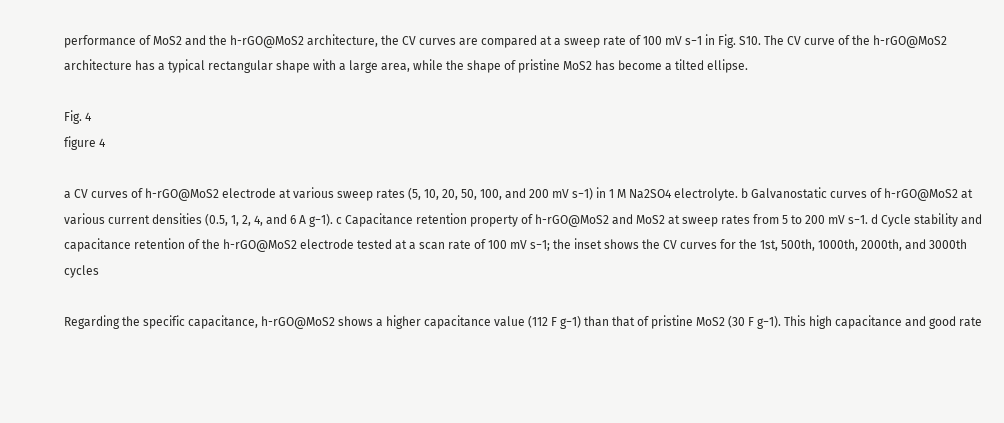performance of MoS2 and the h-rGO@MoS2 architecture, the CV curves are compared at a sweep rate of 100 mV s−1 in Fig. S10. The CV curve of the h-rGO@MoS2 architecture has a typical rectangular shape with a large area, while the shape of pristine MoS2 has become a tilted ellipse.

Fig. 4
figure 4

a CV curves of h-rGO@MoS2 electrode at various sweep rates (5, 10, 20, 50, 100, and 200 mV s−1) in 1 M Na2SO4 electrolyte. b Galvanostatic curves of h-rGO@MoS2 at various current densities (0.5, 1, 2, 4, and 6 A g−1). c Capacitance retention property of h-rGO@MoS2 and MoS2 at sweep rates from 5 to 200 mV s−1. d Cycle stability and capacitance retention of the h-rGO@MoS2 electrode tested at a scan rate of 100 mV s−1; the inset shows the CV curves for the 1st, 500th, 1000th, 2000th, and 3000th cycles

Regarding the specific capacitance, h-rGO@MoS2 shows a higher capacitance value (112 F g−1) than that of pristine MoS2 (30 F g−1). This high capacitance and good rate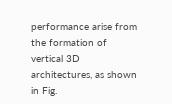performance arise from the formation of vertical 3D architectures, as shown in Fig.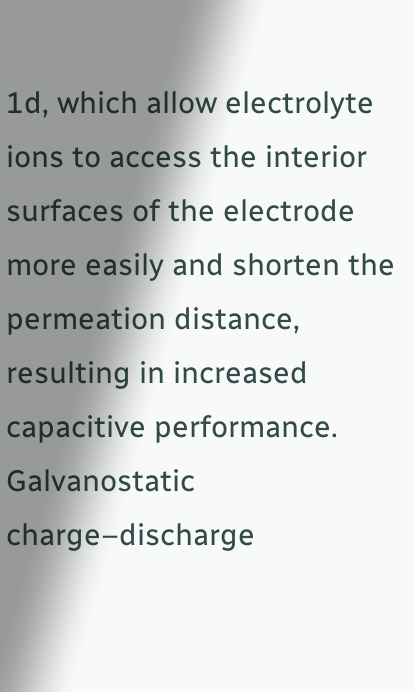1d, which allow electrolyte ions to access the interior surfaces of the electrode more easily and shorten the permeation distance, resulting in increased capacitive performance. Galvanostatic charge–discharge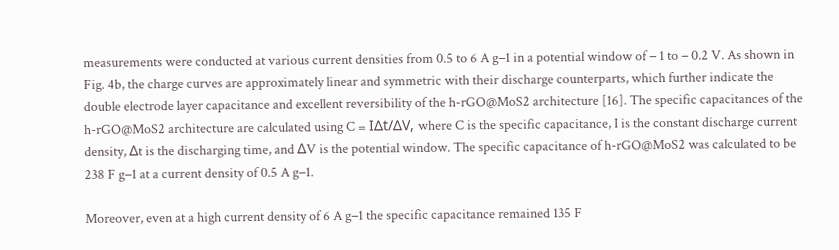measurements were conducted at various current densities from 0.5 to 6 A g−1 in a potential window of − 1 to − 0.2 V. As shown in Fig. 4b, the charge curves are approximately linear and symmetric with their discharge counterparts, which further indicate the double electrode layer capacitance and excellent reversibility of the h-rGO@MoS2 architecture [16]. The specific capacitances of the h-rGO@MoS2 architecture are calculated using C = IΔt/ΔV, where C is the specific capacitance, I is the constant discharge current density, Δt is the discharging time, and ΔV is the potential window. The specific capacitance of h-rGO@MoS2 was calculated to be 238 F g−1 at a current density of 0.5 A g−1.

Moreover, even at a high current density of 6 A g−1 the specific capacitance remained 135 F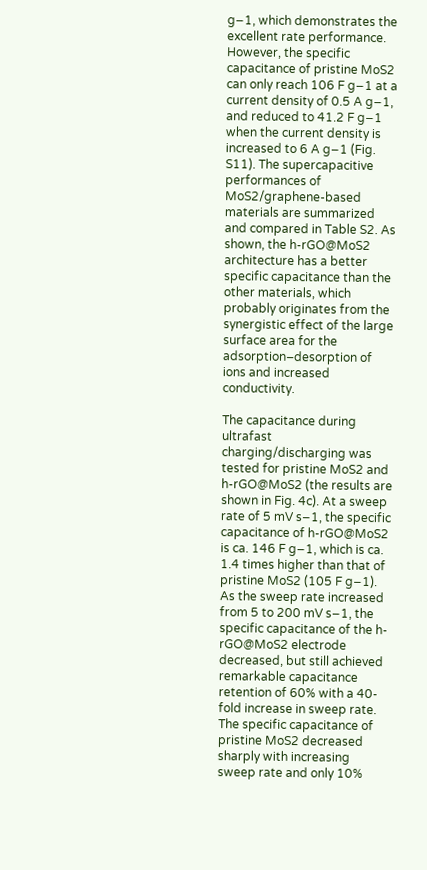g−1, which demonstrates the excellent rate performance. However, the specific capacitance of pristine MoS2 can only reach 106 F g−1 at a current density of 0.5 A g−1, and reduced to 41.2 F g−1 when the current density is increased to 6 A g−1 (Fig. S11). The supercapacitive performances of MoS2/graphene-based materials are summarized and compared in Table S2. As shown, the h-rGO@MoS2 architecture has a better specific capacitance than the other materials, which probably originates from the synergistic effect of the large surface area for the adsorption–desorption of ions and increased conductivity.

The capacitance during ultrafast charging/discharging was tested for pristine MoS2 and h-rGO@MoS2 (the results are shown in Fig. 4c). At a sweep rate of 5 mV s−1, the specific capacitance of h-rGO@MoS2 is ca. 146 F g−1, which is ca. 1.4 times higher than that of pristine MoS2 (105 F g−1). As the sweep rate increased from 5 to 200 mV s−1, the specific capacitance of the h-rGO@MoS2 electrode decreased, but still achieved remarkable capacitance retention of 60% with a 40-fold increase in sweep rate. The specific capacitance of pristine MoS2 decreased sharply with increasing sweep rate and only 10%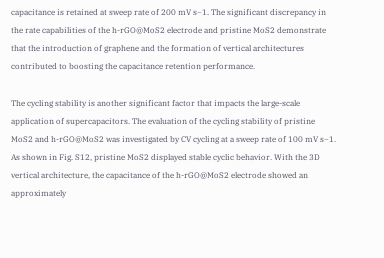capacitance is retained at sweep rate of 200 mV s−1. The significant discrepancy in the rate capabilities of the h-rGO@MoS2 electrode and pristine MoS2 demonstrate that the introduction of graphene and the formation of vertical architectures contributed to boosting the capacitance retention performance.

The cycling stability is another significant factor that impacts the large-scale application of supercapacitors. The evaluation of the cycling stability of pristine MoS2 and h-rGO@MoS2 was investigated by CV cycling at a sweep rate of 100 mV s−1. As shown in Fig. S12, pristine MoS2 displayed stable cyclic behavior. With the 3D vertical architecture, the capacitance of the h-rGO@MoS2 electrode showed an approximately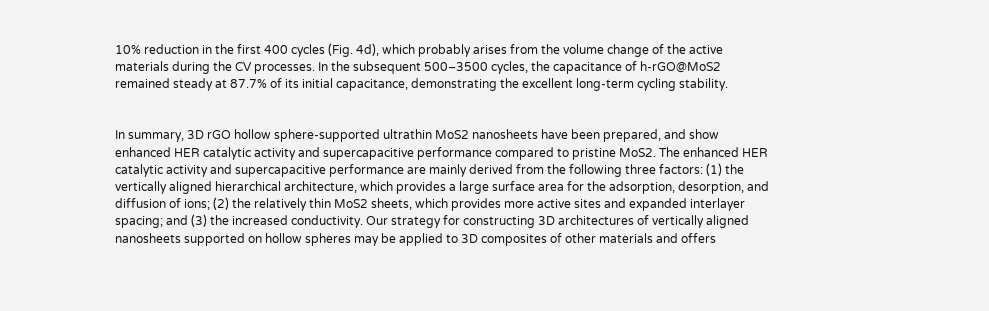10% reduction in the first 400 cycles (Fig. 4d), which probably arises from the volume change of the active materials during the CV processes. In the subsequent 500–3500 cycles, the capacitance of h-rGO@MoS2 remained steady at 87.7% of its initial capacitance, demonstrating the excellent long-term cycling stability.


In summary, 3D rGO hollow sphere-supported ultrathin MoS2 nanosheets have been prepared, and show enhanced HER catalytic activity and supercapacitive performance compared to pristine MoS2. The enhanced HER catalytic activity and supercapacitive performance are mainly derived from the following three factors: (1) the vertically aligned hierarchical architecture, which provides a large surface area for the adsorption, desorption, and diffusion of ions; (2) the relatively thin MoS2 sheets, which provides more active sites and expanded interlayer spacing; and (3) the increased conductivity. Our strategy for constructing 3D architectures of vertically aligned nanosheets supported on hollow spheres may be applied to 3D composites of other materials and offers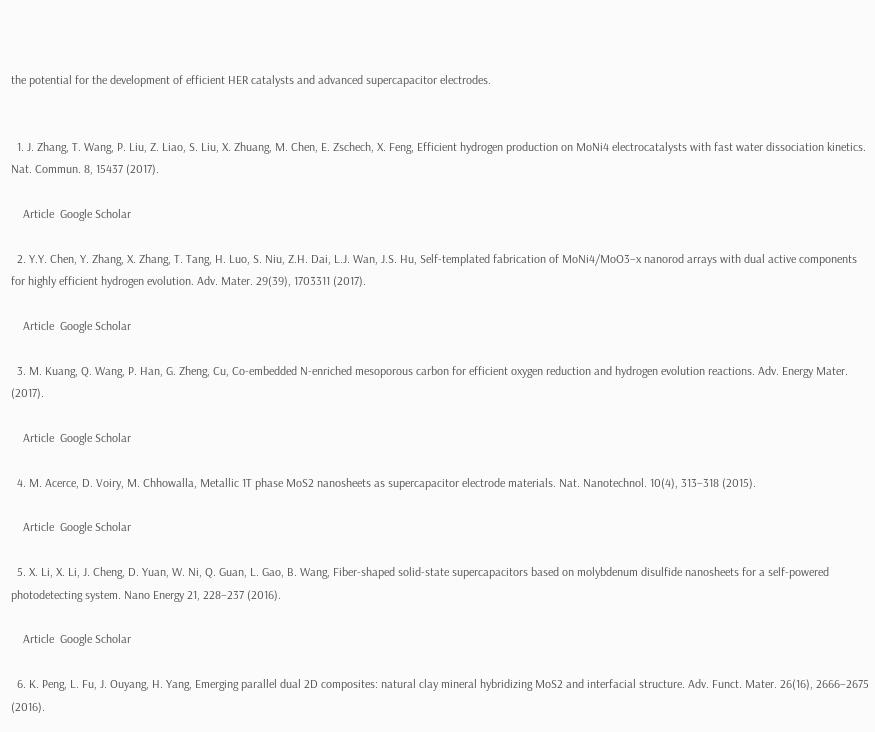the potential for the development of efficient HER catalysts and advanced supercapacitor electrodes.


  1. J. Zhang, T. Wang, P. Liu, Z. Liao, S. Liu, X. Zhuang, M. Chen, E. Zschech, X. Feng, Efficient hydrogen production on MoNi4 electrocatalysts with fast water dissociation kinetics. Nat. Commun. 8, 15437 (2017).

    Article  Google Scholar

  2. Y.Y. Chen, Y. Zhang, X. Zhang, T. Tang, H. Luo, S. Niu, Z.H. Dai, L.J. Wan, J.S. Hu, Self-templated fabrication of MoNi4/MoO3−x nanorod arrays with dual active components for highly efficient hydrogen evolution. Adv. Mater. 29(39), 1703311 (2017).

    Article  Google Scholar

  3. M. Kuang, Q. Wang, P. Han, G. Zheng, Cu, Co-embedded N-enriched mesoporous carbon for efficient oxygen reduction and hydrogen evolution reactions. Adv. Energy Mater. (2017).

    Article  Google Scholar

  4. M. Acerce, D. Voiry, M. Chhowalla, Metallic 1T phase MoS2 nanosheets as supercapacitor electrode materials. Nat. Nanotechnol. 10(4), 313–318 (2015).

    Article  Google Scholar

  5. X. Li, X. Li, J. Cheng, D. Yuan, W. Ni, Q. Guan, L. Gao, B. Wang, Fiber-shaped solid-state supercapacitors based on molybdenum disulfide nanosheets for a self-powered photodetecting system. Nano Energy 21, 228–237 (2016).

    Article  Google Scholar

  6. K. Peng, L. Fu, J. Ouyang, H. Yang, Emerging parallel dual 2D composites: natural clay mineral hybridizing MoS2 and interfacial structure. Adv. Funct. Mater. 26(16), 2666–2675 (2016).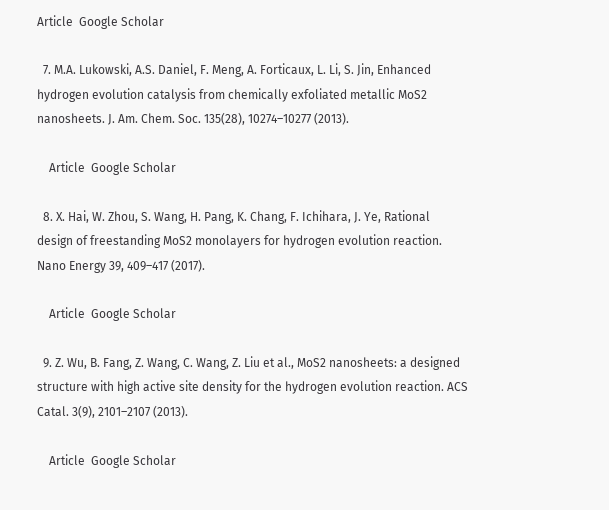Article  Google Scholar

  7. M.A. Lukowski, A.S. Daniel, F. Meng, A. Forticaux, L. Li, S. Jin, Enhanced hydrogen evolution catalysis from chemically exfoliated metallic MoS2 nanosheets. J. Am. Chem. Soc. 135(28), 10274–10277 (2013).

    Article  Google Scholar

  8. X. Hai, W. Zhou, S. Wang, H. Pang, K. Chang, F. Ichihara, J. Ye, Rational design of freestanding MoS2 monolayers for hydrogen evolution reaction. Nano Energy 39, 409–417 (2017).

    Article  Google Scholar

  9. Z. Wu, B. Fang, Z. Wang, C. Wang, Z. Liu et al., MoS2 nanosheets: a designed structure with high active site density for the hydrogen evolution reaction. ACS Catal. 3(9), 2101–2107 (2013).

    Article  Google Scholar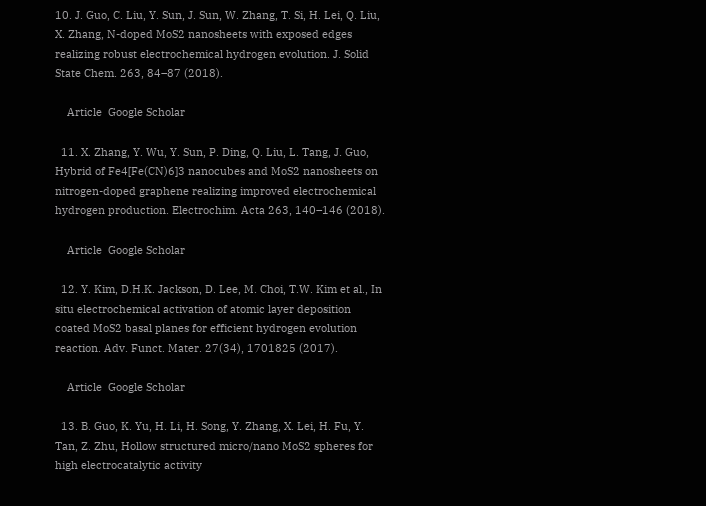10. J. Guo, C. Liu, Y. Sun, J. Sun, W. Zhang, T. Si, H. Lei, Q. Liu, X. Zhang, N-doped MoS2 nanosheets with exposed edges realizing robust electrochemical hydrogen evolution. J. Solid State Chem. 263, 84–87 (2018).

    Article  Google Scholar

  11. X. Zhang, Y. Wu, Y. Sun, P. Ding, Q. Liu, L. Tang, J. Guo, Hybrid of Fe4[Fe(CN)6]3 nanocubes and MoS2 nanosheets on nitrogen-doped graphene realizing improved electrochemical hydrogen production. Electrochim. Acta 263, 140–146 (2018).

    Article  Google Scholar

  12. Y. Kim, D.H.K. Jackson, D. Lee, M. Choi, T.W. Kim et al., In situ electrochemical activation of atomic layer deposition coated MoS2 basal planes for efficient hydrogen evolution reaction. Adv. Funct. Mater. 27(34), 1701825 (2017).

    Article  Google Scholar

  13. B. Guo, K. Yu, H. Li, H. Song, Y. Zhang, X. Lei, H. Fu, Y. Tan, Z. Zhu, Hollow structured micro/nano MoS2 spheres for high electrocatalytic activity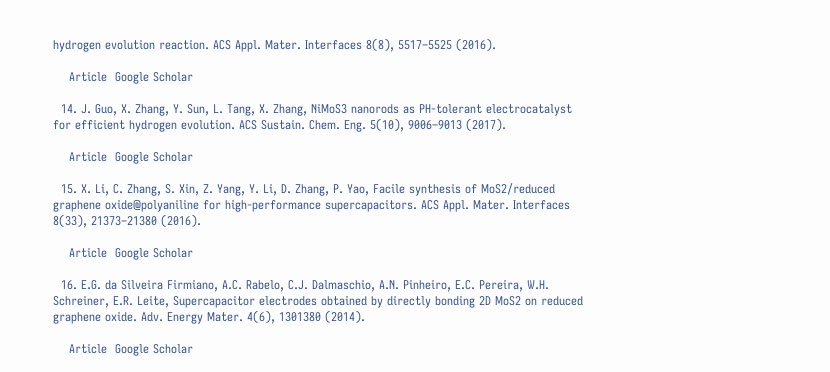hydrogen evolution reaction. ACS Appl. Mater. Interfaces 8(8), 5517–5525 (2016).

    Article  Google Scholar

  14. J. Guo, X. Zhang, Y. Sun, L. Tang, X. Zhang, NiMoS3 nanorods as PH-tolerant electrocatalyst for efficient hydrogen evolution. ACS Sustain. Chem. Eng. 5(10), 9006–9013 (2017).

    Article  Google Scholar

  15. X. Li, C. Zhang, S. Xin, Z. Yang, Y. Li, D. Zhang, P. Yao, Facile synthesis of MoS2/reduced graphene oxide@polyaniline for high-performance supercapacitors. ACS Appl. Mater. Interfaces 8(33), 21373–21380 (2016).

    Article  Google Scholar

  16. E.G. da Silveira Firmiano, A.C. Rabelo, C.J. Dalmaschio, A.N. Pinheiro, E.C. Pereira, W.H. Schreiner, E.R. Leite, Supercapacitor electrodes obtained by directly bonding 2D MoS2 on reduced graphene oxide. Adv. Energy Mater. 4(6), 1301380 (2014).

    Article  Google Scholar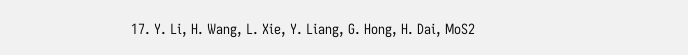17. Y. Li, H. Wang, L. Xie, Y. Liang, G. Hong, H. Dai, MoS2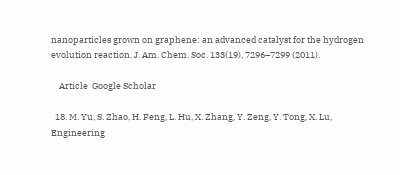nanoparticles grown on graphene: an advanced catalyst for the hydrogen evolution reaction. J. Am. Chem. Soc. 133(19), 7296–7299 (2011).

    Article  Google Scholar

  18. M. Yu, S. Zhao, H. Feng, L. Hu, X. Zhang, Y. Zeng, Y. Tong, X. Lu, Engineering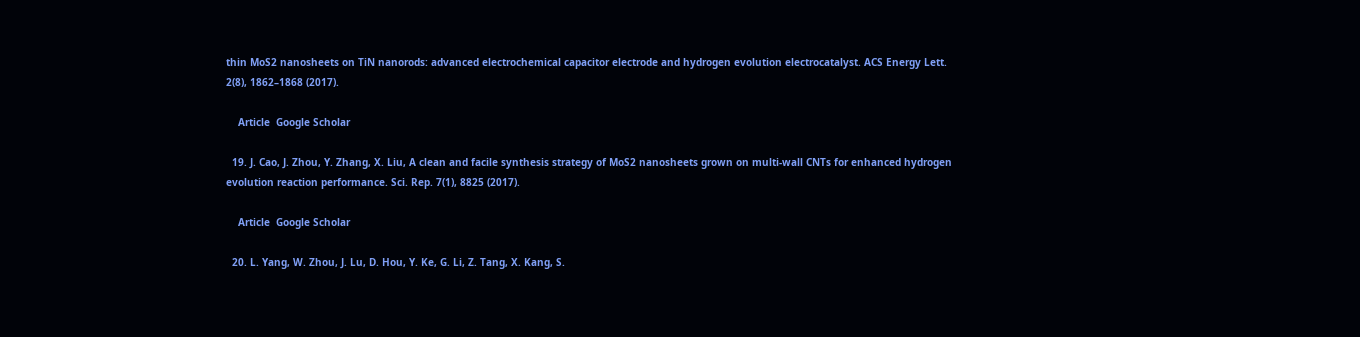thin MoS2 nanosheets on TiN nanorods: advanced electrochemical capacitor electrode and hydrogen evolution electrocatalyst. ACS Energy Lett. 2(8), 1862–1868 (2017).

    Article  Google Scholar

  19. J. Cao, J. Zhou, Y. Zhang, X. Liu, A clean and facile synthesis strategy of MoS2 nanosheets grown on multi-wall CNTs for enhanced hydrogen evolution reaction performance. Sci. Rep. 7(1), 8825 (2017).

    Article  Google Scholar

  20. L. Yang, W. Zhou, J. Lu, D. Hou, Y. Ke, G. Li, Z. Tang, X. Kang, S.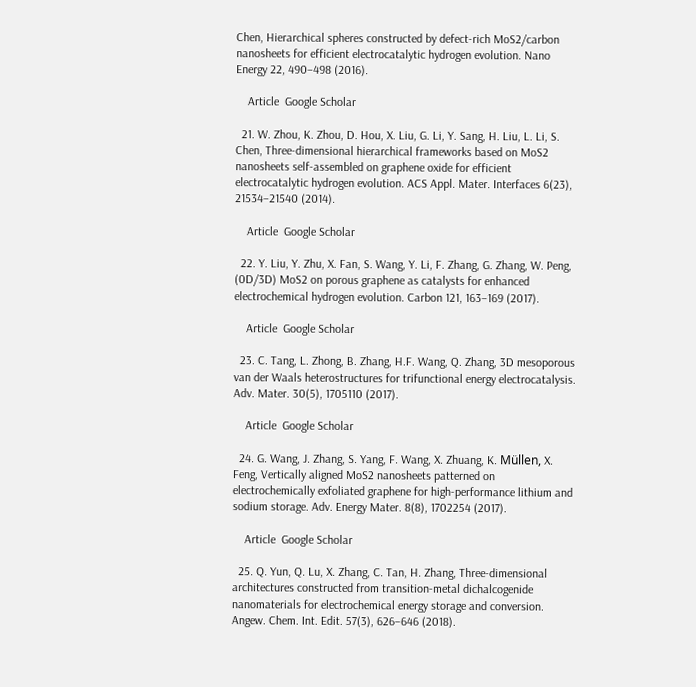Chen, Hierarchical spheres constructed by defect-rich MoS2/carbon nanosheets for efficient electrocatalytic hydrogen evolution. Nano Energy 22, 490–498 (2016).

    Article  Google Scholar

  21. W. Zhou, K. Zhou, D. Hou, X. Liu, G. Li, Y. Sang, H. Liu, L. Li, S. Chen, Three-dimensional hierarchical frameworks based on MoS2 nanosheets self-assembled on graphene oxide for efficient electrocatalytic hydrogen evolution. ACS Appl. Mater. Interfaces 6(23), 21534–21540 (2014).

    Article  Google Scholar

  22. Y. Liu, Y. Zhu, X. Fan, S. Wang, Y. Li, F. Zhang, G. Zhang, W. Peng, (0D/3D) MoS2 on porous graphene as catalysts for enhanced electrochemical hydrogen evolution. Carbon 121, 163–169 (2017).

    Article  Google Scholar

  23. C. Tang, L. Zhong, B. Zhang, H.F. Wang, Q. Zhang, 3D mesoporous van der Waals heterostructures for trifunctional energy electrocatalysis. Adv. Mater. 30(5), 1705110 (2017).

    Article  Google Scholar

  24. G. Wang, J. Zhang, S. Yang, F. Wang, X. Zhuang, K. Müllen, X. Feng, Vertically aligned MoS2 nanosheets patterned on electrochemically exfoliated graphene for high-performance lithium and sodium storage. Adv. Energy Mater. 8(8), 1702254 (2017).

    Article  Google Scholar

  25. Q. Yun, Q. Lu, X. Zhang, C. Tan, H. Zhang, Three-dimensional architectures constructed from transition-metal dichalcogenide nanomaterials for electrochemical energy storage and conversion. Angew. Chem. Int. Edit. 57(3), 626–646 (2018).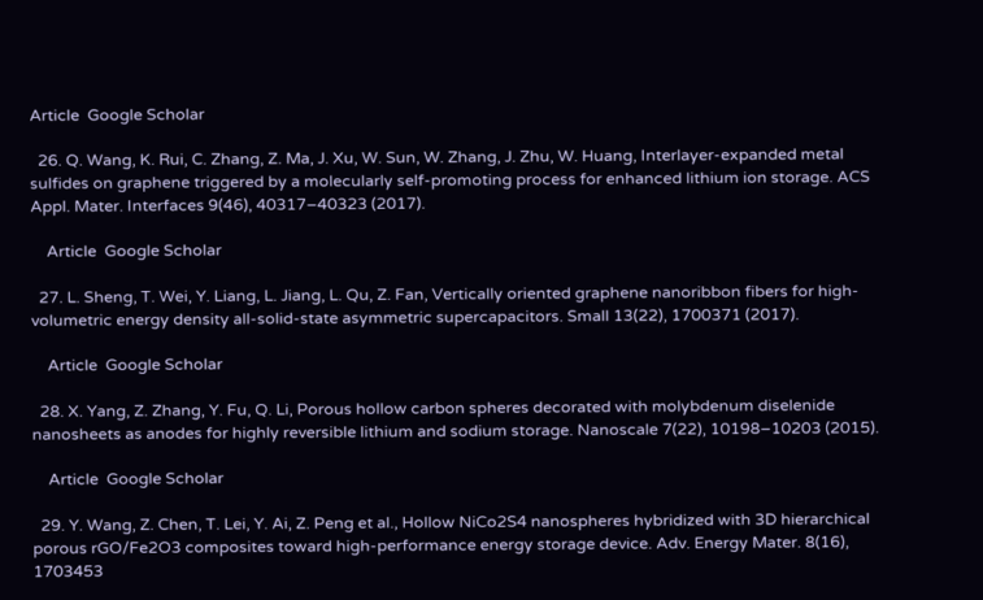Article  Google Scholar

  26. Q. Wang, K. Rui, C. Zhang, Z. Ma, J. Xu, W. Sun, W. Zhang, J. Zhu, W. Huang, Interlayer-expanded metal sulfides on graphene triggered by a molecularly self-promoting process for enhanced lithium ion storage. ACS Appl. Mater. Interfaces 9(46), 40317–40323 (2017).

    Article  Google Scholar

  27. L. Sheng, T. Wei, Y. Liang, L. Jiang, L. Qu, Z. Fan, Vertically oriented graphene nanoribbon fibers for high-volumetric energy density all-solid-state asymmetric supercapacitors. Small 13(22), 1700371 (2017).

    Article  Google Scholar

  28. X. Yang, Z. Zhang, Y. Fu, Q. Li, Porous hollow carbon spheres decorated with molybdenum diselenide nanosheets as anodes for highly reversible lithium and sodium storage. Nanoscale 7(22), 10198–10203 (2015).

    Article  Google Scholar

  29. Y. Wang, Z. Chen, T. Lei, Y. Ai, Z. Peng et al., Hollow NiCo2S4 nanospheres hybridized with 3D hierarchical porous rGO/Fe2O3 composites toward high-performance energy storage device. Adv. Energy Mater. 8(16), 1703453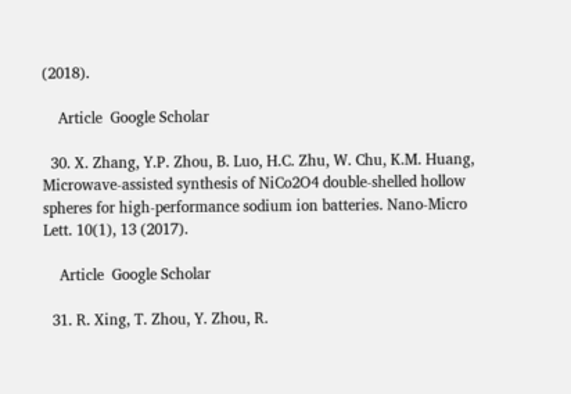(2018).

    Article  Google Scholar

  30. X. Zhang, Y.P. Zhou, B. Luo, H.C. Zhu, W. Chu, K.M. Huang, Microwave-assisted synthesis of NiCo2O4 double-shelled hollow spheres for high-performance sodium ion batteries. Nano-Micro Lett. 10(1), 13 (2017).

    Article  Google Scholar

  31. R. Xing, T. Zhou, Y. Zhou, R.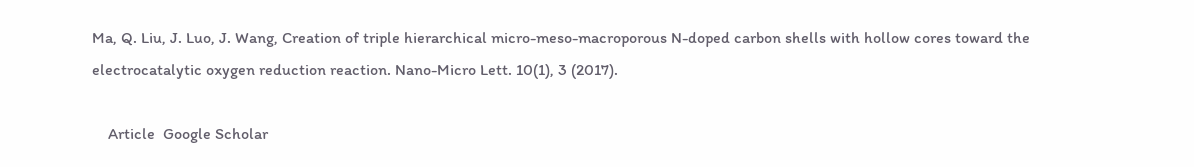Ma, Q. Liu, J. Luo, J. Wang, Creation of triple hierarchical micro-meso-macroporous N-doped carbon shells with hollow cores toward the electrocatalytic oxygen reduction reaction. Nano-Micro Lett. 10(1), 3 (2017).

    Article  Google Scholar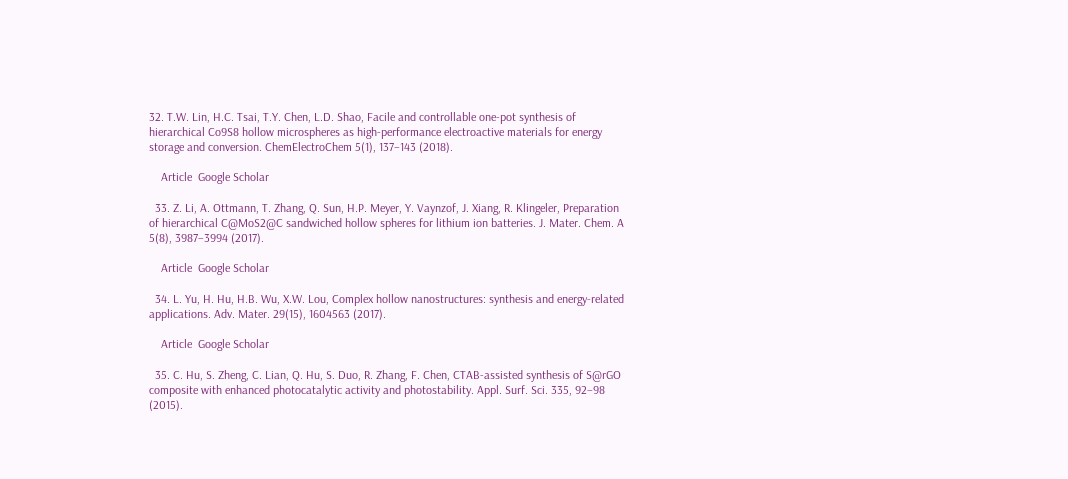32. T.W. Lin, H.C. Tsai, T.Y. Chen, L.D. Shao, Facile and controllable one-pot synthesis of hierarchical Co9S8 hollow microspheres as high-performance electroactive materials for energy storage and conversion. ChemElectroChem 5(1), 137–143 (2018).

    Article  Google Scholar

  33. Z. Li, A. Ottmann, T. Zhang, Q. Sun, H.P. Meyer, Y. Vaynzof, J. Xiang, R. Klingeler, Preparation of hierarchical C@MoS2@C sandwiched hollow spheres for lithium ion batteries. J. Mater. Chem. A 5(8), 3987–3994 (2017).

    Article  Google Scholar

  34. L. Yu, H. Hu, H.B. Wu, X.W. Lou, Complex hollow nanostructures: synthesis and energy-related applications. Adv. Mater. 29(15), 1604563 (2017).

    Article  Google Scholar

  35. C. Hu, S. Zheng, C. Lian, Q. Hu, S. Duo, R. Zhang, F. Chen, CTAB-assisted synthesis of S@rGO composite with enhanced photocatalytic activity and photostability. Appl. Surf. Sci. 335, 92–98 (2015).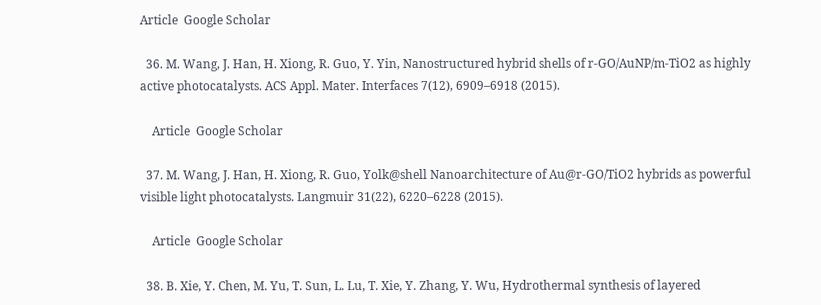Article  Google Scholar

  36. M. Wang, J. Han, H. Xiong, R. Guo, Y. Yin, Nanostructured hybrid shells of r-GO/AuNP/m-TiO2 as highly active photocatalysts. ACS Appl. Mater. Interfaces 7(12), 6909–6918 (2015).

    Article  Google Scholar

  37. M. Wang, J. Han, H. Xiong, R. Guo, Yolk@shell Nanoarchitecture of Au@r-GO/TiO2 hybrids as powerful visible light photocatalysts. Langmuir 31(22), 6220–6228 (2015).

    Article  Google Scholar

  38. B. Xie, Y. Chen, M. Yu, T. Sun, L. Lu, T. Xie, Y. Zhang, Y. Wu, Hydrothermal synthesis of layered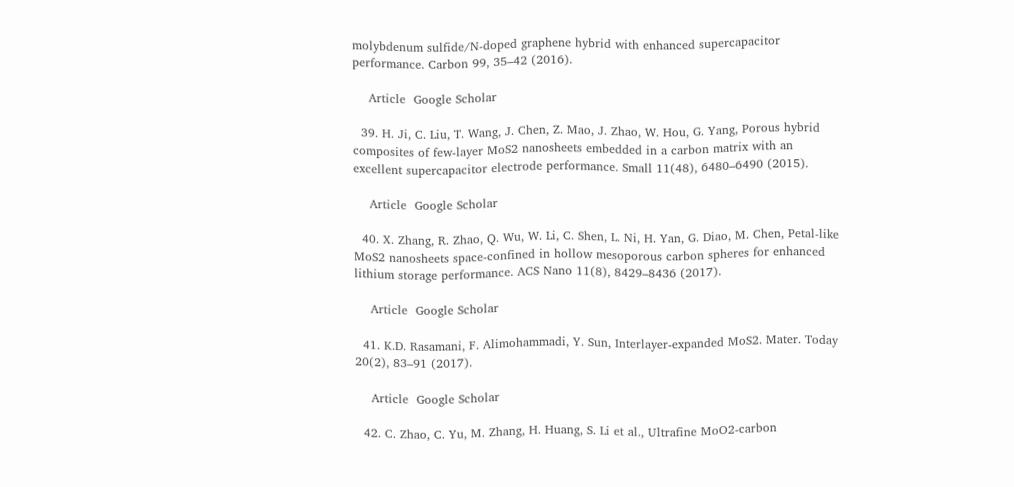molybdenum sulfide/N-doped graphene hybrid with enhanced supercapacitor performance. Carbon 99, 35–42 (2016).

    Article  Google Scholar

  39. H. Ji, C. Liu, T. Wang, J. Chen, Z. Mao, J. Zhao, W. Hou, G. Yang, Porous hybrid composites of few-layer MoS2 nanosheets embedded in a carbon matrix with an excellent supercapacitor electrode performance. Small 11(48), 6480–6490 (2015).

    Article  Google Scholar

  40. X. Zhang, R. Zhao, Q. Wu, W. Li, C. Shen, L. Ni, H. Yan, G. Diao, M. Chen, Petal-like MoS2 nanosheets space-confined in hollow mesoporous carbon spheres for enhanced lithium storage performance. ACS Nano 11(8), 8429–8436 (2017).

    Article  Google Scholar

  41. K.D. Rasamani, F. Alimohammadi, Y. Sun, Interlayer-expanded MoS2. Mater. Today 20(2), 83–91 (2017).

    Article  Google Scholar

  42. C. Zhao, C. Yu, M. Zhang, H. Huang, S. Li et al., Ultrafine MoO2-carbon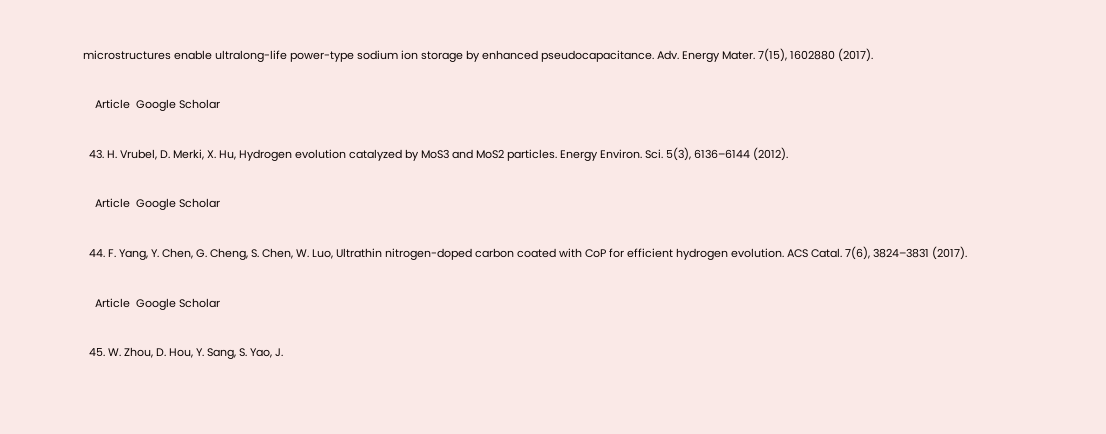microstructures enable ultralong-life power-type sodium ion storage by enhanced pseudocapacitance. Adv. Energy Mater. 7(15), 1602880 (2017).

    Article  Google Scholar

  43. H. Vrubel, D. Merki, X. Hu, Hydrogen evolution catalyzed by MoS3 and MoS2 particles. Energy Environ. Sci. 5(3), 6136–6144 (2012).

    Article  Google Scholar

  44. F. Yang, Y. Chen, G. Cheng, S. Chen, W. Luo, Ultrathin nitrogen-doped carbon coated with CoP for efficient hydrogen evolution. ACS Catal. 7(6), 3824–3831 (2017).

    Article  Google Scholar

  45. W. Zhou, D. Hou, Y. Sang, S. Yao, J.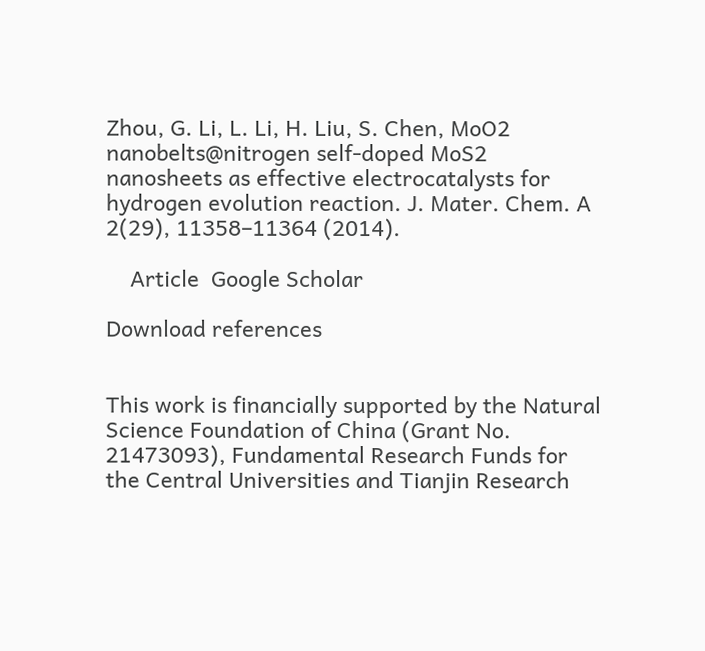Zhou, G. Li, L. Li, H. Liu, S. Chen, MoO2 nanobelts@nitrogen self-doped MoS2 nanosheets as effective electrocatalysts for hydrogen evolution reaction. J. Mater. Chem. A 2(29), 11358–11364 (2014).

    Article  Google Scholar

Download references


This work is financially supported by the Natural Science Foundation of China (Grant No. 21473093), Fundamental Research Funds for the Central Universities and Tianjin Research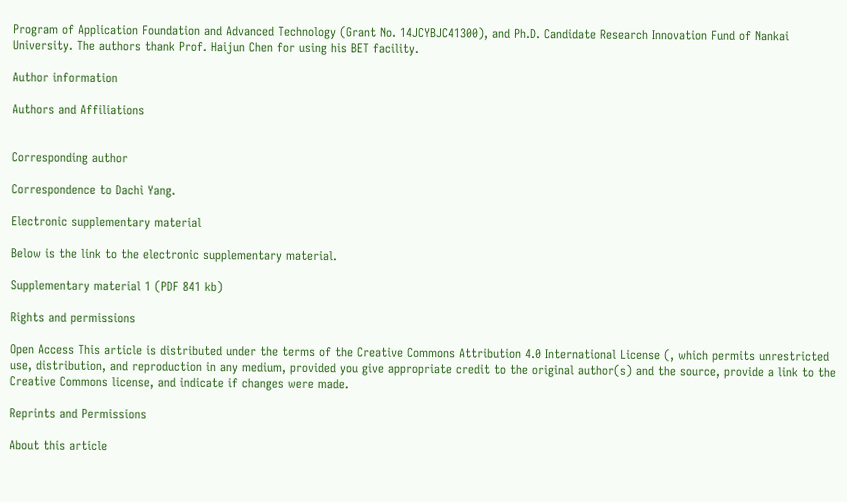Program of Application Foundation and Advanced Technology (Grant No. 14JCYBJC41300), and Ph.D. Candidate Research Innovation Fund of Nankai University. The authors thank Prof. Haijun Chen for using his BET facility.

Author information

Authors and Affiliations


Corresponding author

Correspondence to Dachi Yang.

Electronic supplementary material

Below is the link to the electronic supplementary material.

Supplementary material 1 (PDF 841 kb)

Rights and permissions

Open Access This article is distributed under the terms of the Creative Commons Attribution 4.0 International License (, which permits unrestricted use, distribution, and reproduction in any medium, provided you give appropriate credit to the original author(s) and the source, provide a link to the Creative Commons license, and indicate if changes were made.

Reprints and Permissions

About this article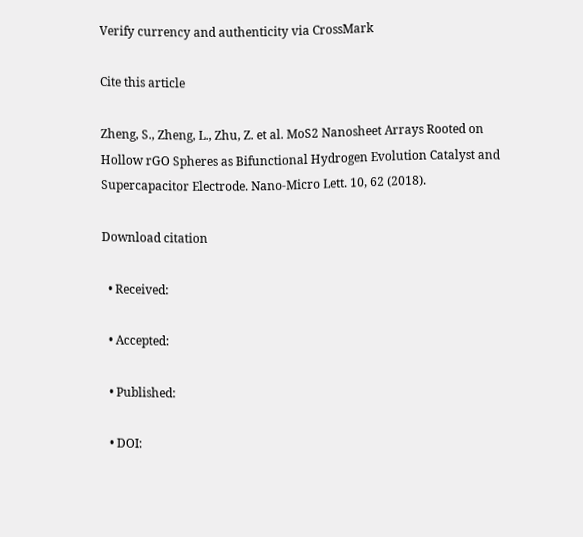Verify currency and authenticity via CrossMark

Cite this article

Zheng, S., Zheng, L., Zhu, Z. et al. MoS2 Nanosheet Arrays Rooted on Hollow rGO Spheres as Bifunctional Hydrogen Evolution Catalyst and Supercapacitor Electrode. Nano-Micro Lett. 10, 62 (2018).

Download citation

  • Received:

  • Accepted:

  • Published:

  • DOI: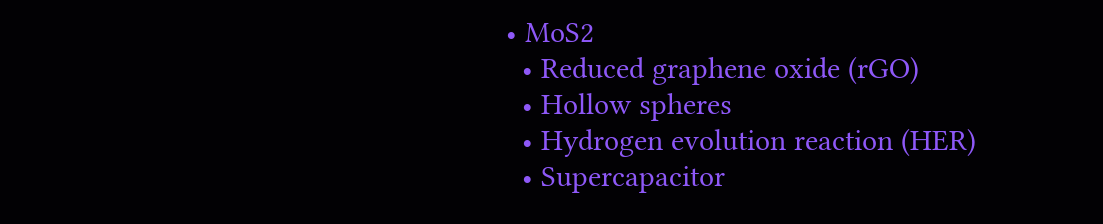• MoS2
  • Reduced graphene oxide (rGO)
  • Hollow spheres
  • Hydrogen evolution reaction (HER)
  • Supercapacitor